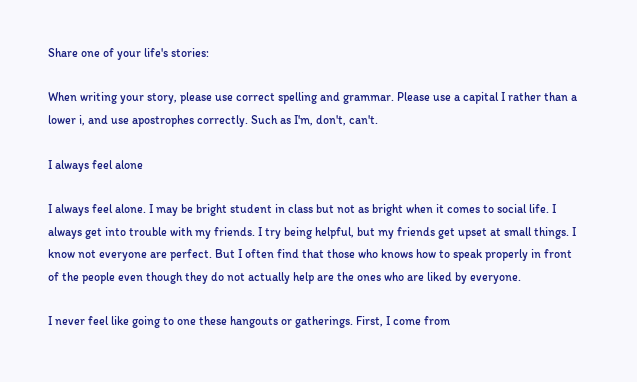Share one of your life's stories:

When writing your story, please use correct spelling and grammar. Please use a capital I rather than a lower i, and use apostrophes correctly. Such as I'm, don't, can't.

I always feel alone

I always feel alone. I may be bright student in class but not as bright when it comes to social life. I always get into trouble with my friends. I try being helpful, but my friends get upset at small things. I know not everyone are perfect. But I often find that those who knows how to speak properly in front of the people even though they do not actually help are the ones who are liked by everyone.

I never feel like going to one these hangouts or gatherings. First, I come from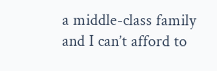a middle-class family and I can’t afford to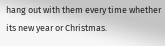hang out with them every time whether its new year or Christmas.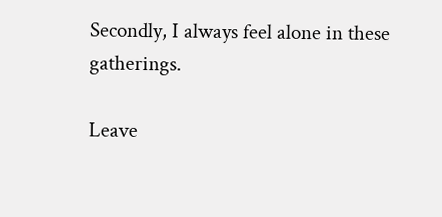Secondly, I always feel alone in these gatherings.

Leave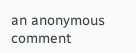an anonymous comment